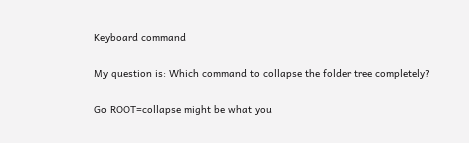Keyboard command

My question is: Which command to collapse the folder tree completely?

Go ROOT=collapse might be what you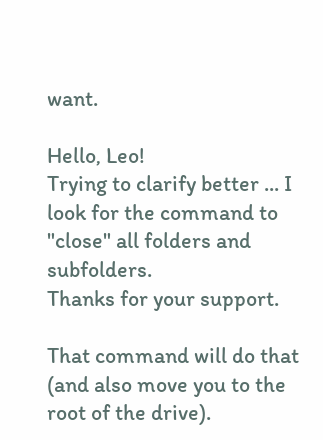want.

Hello, Leo!
Trying to clarify better ... I look for the command to "close" all folders and subfolders.
Thanks for your support.

That command will do that (and also move you to the root of the drive).